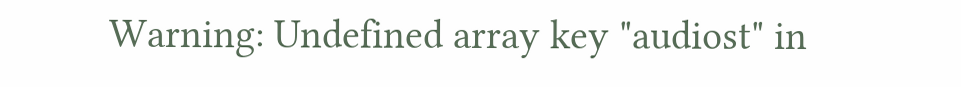Warning: Undefined array key "audiost" in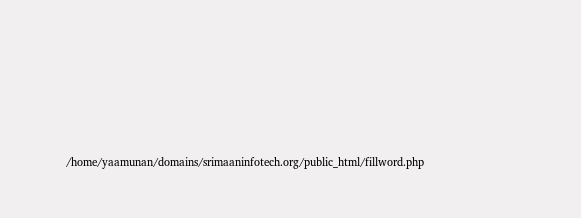/home/yaamunan/domains/srimaaninfotech.org/public_html/fillword.php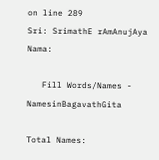on line 289
Sri: SrimathE rAmAnujAya Nama:

   Fill Words/Names - NamesinBagavathGita

Total Names: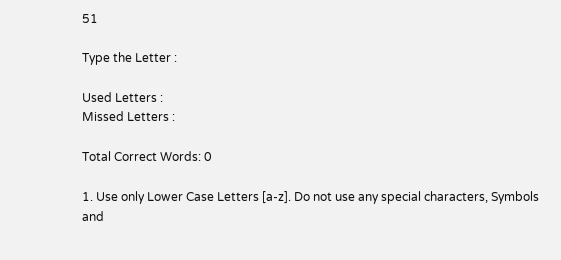51

Type the Letter :

Used Letters :
Missed Letters :

Total Correct Words: 0

1. Use only Lower Case Letters [a-z]. Do not use any special characters, Symbols and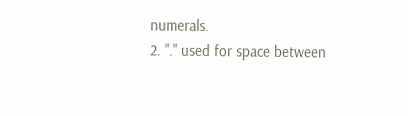numerals.
2. "." used for space between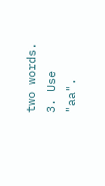two words.
3. Use "aa".